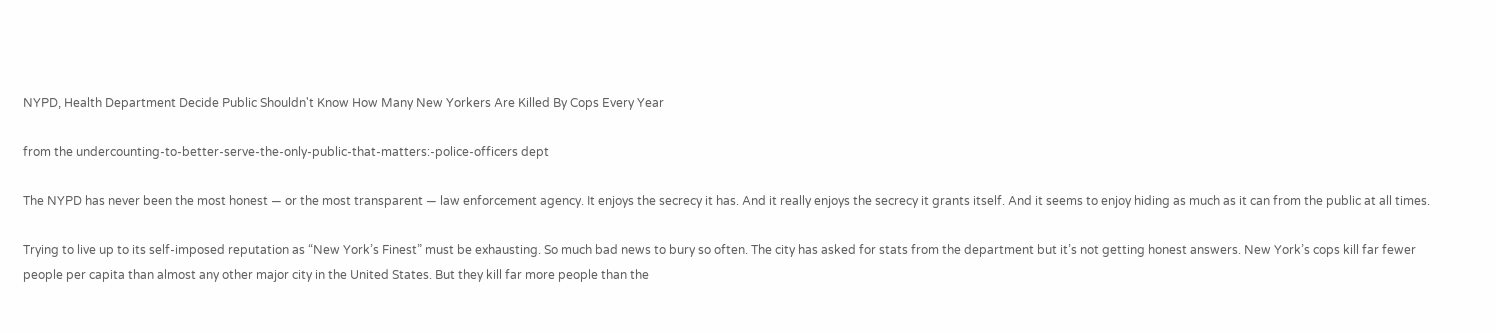NYPD, Health Department Decide Public Shouldn't Know How Many New Yorkers Are Killed By Cops Every Year

from the undercounting-to-better-serve-the-only-public-that-matters:-police-officers dept

The NYPD has never been the most honest — or the most transparent — law enforcement agency. It enjoys the secrecy it has. And it really enjoys the secrecy it grants itself. And it seems to enjoy hiding as much as it can from the public at all times.

Trying to live up to its self-imposed reputation as “New York’s Finest” must be exhausting. So much bad news to bury so often. The city has asked for stats from the department but it’s not getting honest answers. New York’s cops kill far fewer people per capita than almost any other major city in the United States. But they kill far more people than the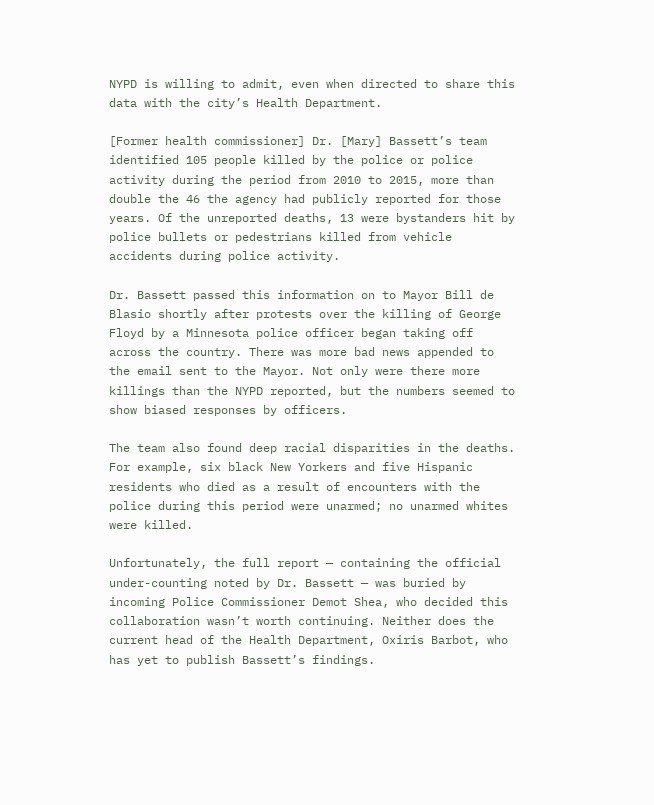NYPD is willing to admit, even when directed to share this data with the city’s Health Department.

[Former health commissioner] Dr. [Mary] Bassett’s team identified 105 people killed by the police or police activity during the period from 2010 to 2015, more than double the 46 the agency had publicly reported for those years. Of the unreported deaths, 13 were bystanders hit by police bullets or pedestrians killed from vehicle accidents during police activity.

Dr. Bassett passed this information on to Mayor Bill de Blasio shortly after protests over the killing of George Floyd by a Minnesota police officer began taking off across the country. There was more bad news appended to the email sent to the Mayor. Not only were there more killings than the NYPD reported, but the numbers seemed to show biased responses by officers.

The team also found deep racial disparities in the deaths. For example, six black New Yorkers and five Hispanic residents who died as a result of encounters with the police during this period were unarmed; no unarmed whites were killed.

Unfortunately, the full report — containing the official under-counting noted by Dr. Bassett — was buried by incoming Police Commissioner Demot Shea, who decided this collaboration wasn’t worth continuing. Neither does the current head of the Health Department, Oxiris Barbot, who has yet to publish Bassett’s findings.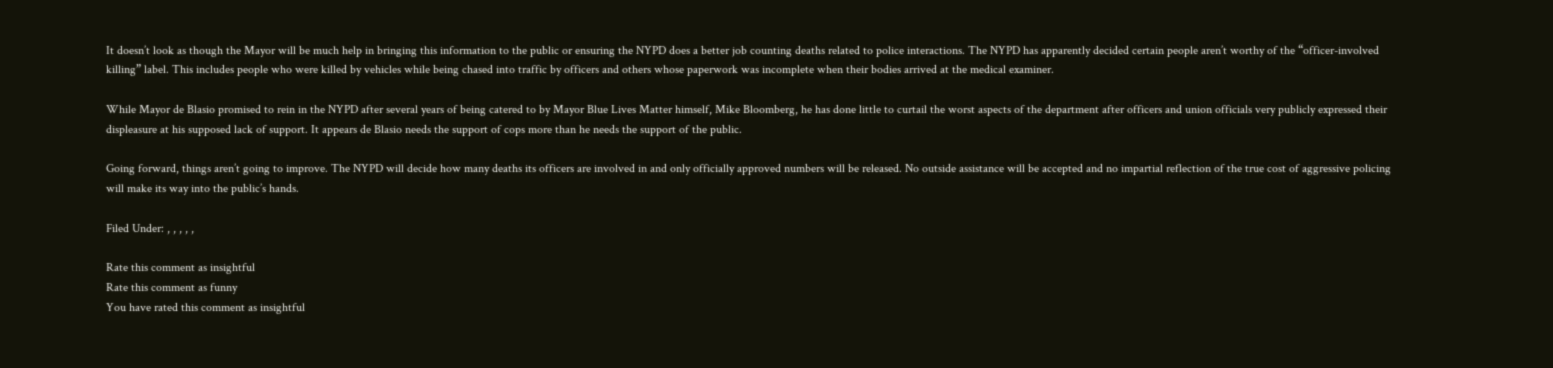It doesn’t look as though the Mayor will be much help in bringing this information to the public or ensuring the NYPD does a better job counting deaths related to police interactions. The NYPD has apparently decided certain people aren’t worthy of the “officer-involved killing” label. This includes people who were killed by vehicles while being chased into traffic by officers and others whose paperwork was incomplete when their bodies arrived at the medical examiner.

While Mayor de Blasio promised to rein in the NYPD after several years of being catered to by Mayor Blue Lives Matter himself, Mike Bloomberg, he has done little to curtail the worst aspects of the department after officers and union officials very publicly expressed their displeasure at his supposed lack of support. It appears de Blasio needs the support of cops more than he needs the support of the public.

Going forward, things aren’t going to improve. The NYPD will decide how many deaths its officers are involved in and only officially approved numbers will be released. No outside assistance will be accepted and no impartial reflection of the true cost of aggressive policing will make its way into the public’s hands.

Filed Under: , , , , ,

Rate this comment as insightful
Rate this comment as funny
You have rated this comment as insightful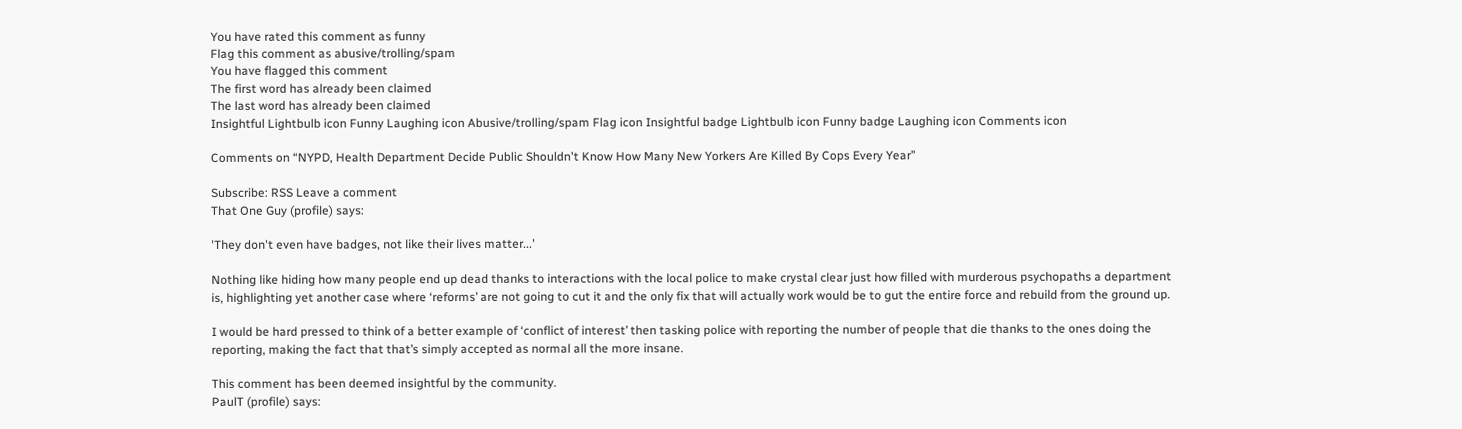You have rated this comment as funny
Flag this comment as abusive/trolling/spam
You have flagged this comment
The first word has already been claimed
The last word has already been claimed
Insightful Lightbulb icon Funny Laughing icon Abusive/trolling/spam Flag icon Insightful badge Lightbulb icon Funny badge Laughing icon Comments icon

Comments on “NYPD, Health Department Decide Public Shouldn't Know How Many New Yorkers Are Killed By Cops Every Year”

Subscribe: RSS Leave a comment
That One Guy (profile) says:

'They don't even have badges, not like their lives matter...'

Nothing like hiding how many people end up dead thanks to interactions with the local police to make crystal clear just how filled with murderous psychopaths a department is, highlighting yet another case where ‘reforms’ are not going to cut it and the only fix that will actually work would be to gut the entire force and rebuild from the ground up.

I would be hard pressed to think of a better example of ‘conflict of interest’ then tasking police with reporting the number of people that die thanks to the ones doing the reporting, making the fact that that’s simply accepted as normal all the more insane.

This comment has been deemed insightful by the community.
PaulT (profile) says: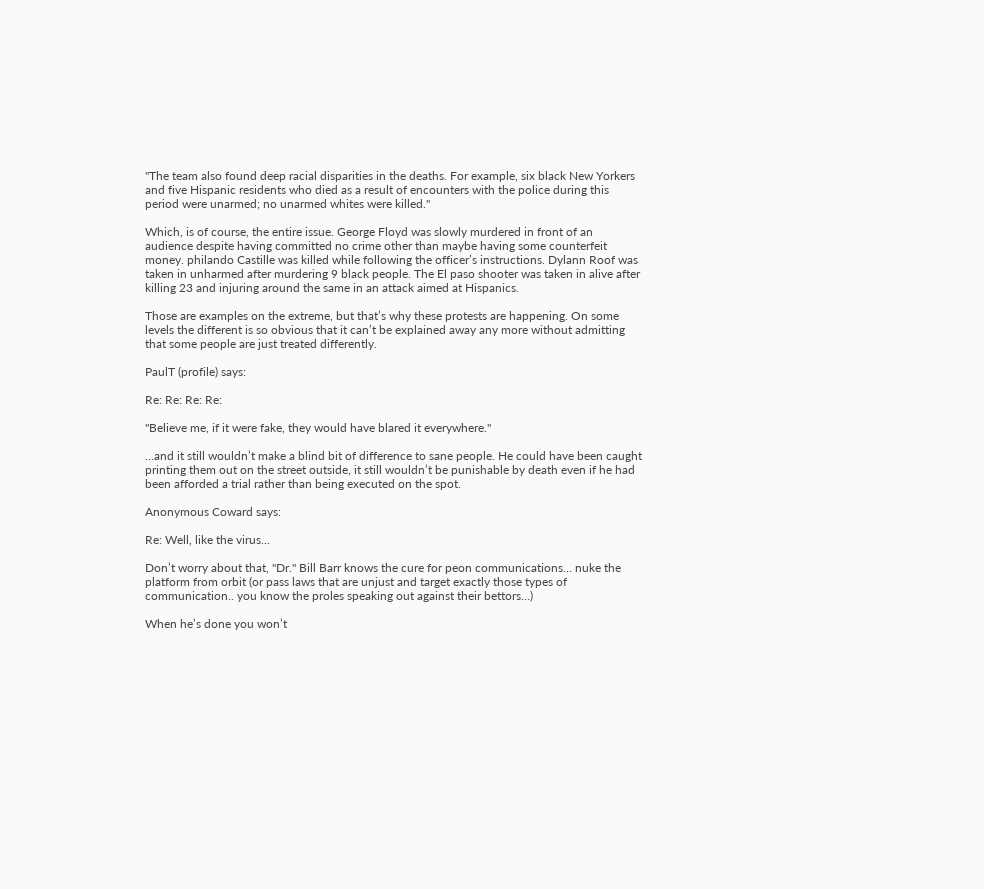"The team also found deep racial disparities in the deaths. For example, six black New Yorkers and five Hispanic residents who died as a result of encounters with the police during this period were unarmed; no unarmed whites were killed."

Which, is of course, the entire issue. George Floyd was slowly murdered in front of an audience despite having committed no crime other than maybe having some counterfeit money. philando Castille was killed while following the officer’s instructions. Dylann Roof was taken in unharmed after murdering 9 black people. The El paso shooter was taken in alive after killing 23 and injuring around the same in an attack aimed at Hispanics.

Those are examples on the extreme, but that’s why these protests are happening. On some levels the different is so obvious that it can’t be explained away any more without admitting that some people are just treated differently.

PaulT (profile) says:

Re: Re: Re: Re:

"Believe me, if it were fake, they would have blared it everywhere."

…and it still wouldn’t make a blind bit of difference to sane people. He could have been caught printing them out on the street outside, it still wouldn’t be punishable by death even if he had been afforded a trial rather than being executed on the spot.

Anonymous Coward says:

Re: Well, like the virus...

Don’t worry about that, "Dr." Bill Barr knows the cure for peon communications… nuke the platform from orbit (or pass laws that are unjust and target exactly those types of communication.. you know the proles speaking out against their bettors…)

When he’s done you won’t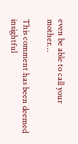even be able to call your mother…

This comment has been deemed insightful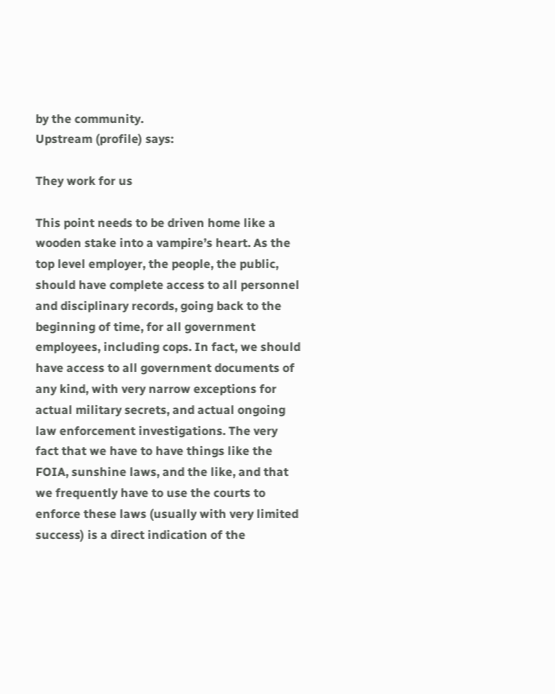by the community.
Upstream (profile) says:

They work for us

This point needs to be driven home like a wooden stake into a vampire’s heart. As the top level employer, the people, the public, should have complete access to all personnel and disciplinary records, going back to the beginning of time, for all government employees, including cops. In fact, we should have access to all government documents of any kind, with very narrow exceptions for actual military secrets, and actual ongoing law enforcement investigations. The very fact that we have to have things like the FOIA, sunshine laws, and the like, and that we frequently have to use the courts to enforce these laws (usually with very limited success) is a direct indication of the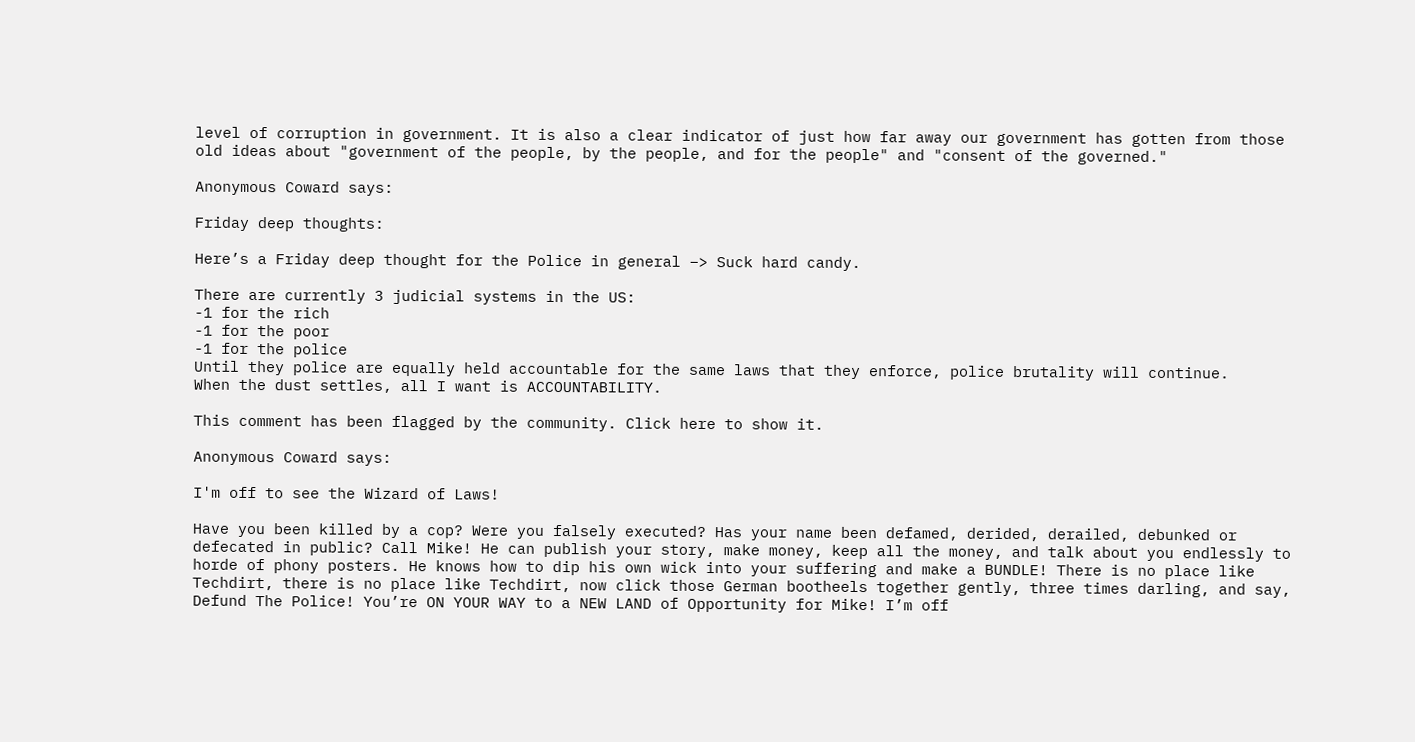level of corruption in government. It is also a clear indicator of just how far away our government has gotten from those old ideas about "government of the people, by the people, and for the people" and "consent of the governed."

Anonymous Coward says:

Friday deep thoughts:

Here’s a Friday deep thought for the Police in general –> Suck hard candy.

There are currently 3 judicial systems in the US:
-1 for the rich
-1 for the poor
-1 for the police
Until they police are equally held accountable for the same laws that they enforce, police brutality will continue.
When the dust settles, all I want is ACCOUNTABILITY.

This comment has been flagged by the community. Click here to show it.

Anonymous Coward says:

I'm off to see the Wizard of Laws!

Have you been killed by a cop? Were you falsely executed? Has your name been defamed, derided, derailed, debunked or defecated in public? Call Mike! He can publish your story, make money, keep all the money, and talk about you endlessly to horde of phony posters. He knows how to dip his own wick into your suffering and make a BUNDLE! There is no place like Techdirt, there is no place like Techdirt, now click those German bootheels together gently, three times darling, and say, Defund The Police! You’re ON YOUR WAY to a NEW LAND of Opportunity for Mike! I’m off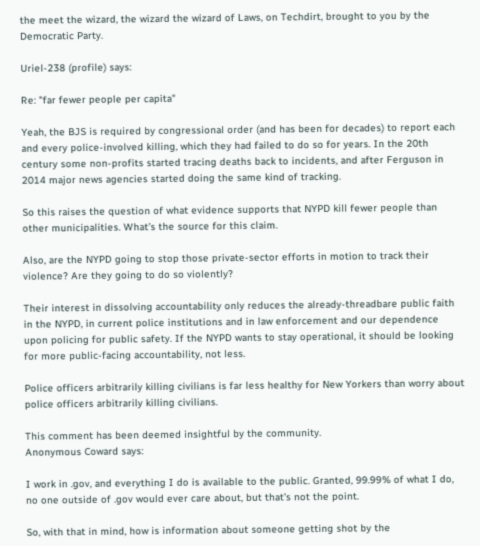the meet the wizard, the wizard the wizard of Laws, on Techdirt, brought to you by the Democratic Party.

Uriel-238 (profile) says:

Re: "far fewer people per capita"

Yeah, the BJS is required by congressional order (and has been for decades) to report each and every police-involved killing, which they had failed to do so for years. In the 20th century some non-profits started tracing deaths back to incidents, and after Ferguson in 2014 major news agencies started doing the same kind of tracking.

So this raises the question of what evidence supports that NYPD kill fewer people than other municipalities. What’s the source for this claim.

Also, are the NYPD going to stop those private-sector efforts in motion to track their violence? Are they going to do so violently?

Their interest in dissolving accountability only reduces the already-threadbare public faith in the NYPD, in current police institutions and in law enforcement and our dependence upon policing for public safety. If the NYPD wants to stay operational, it should be looking for more public-facing accountability, not less.

Police officers arbitrarily killing civilians is far less healthy for New Yorkers than worry about police officers arbitrarily killing civilians.

This comment has been deemed insightful by the community.
Anonymous Coward says:

I work in .gov, and everything I do is available to the public. Granted, 99.99% of what I do, no one outside of .gov would ever care about, but that’s not the point.

So, with that in mind, how is information about someone getting shot by the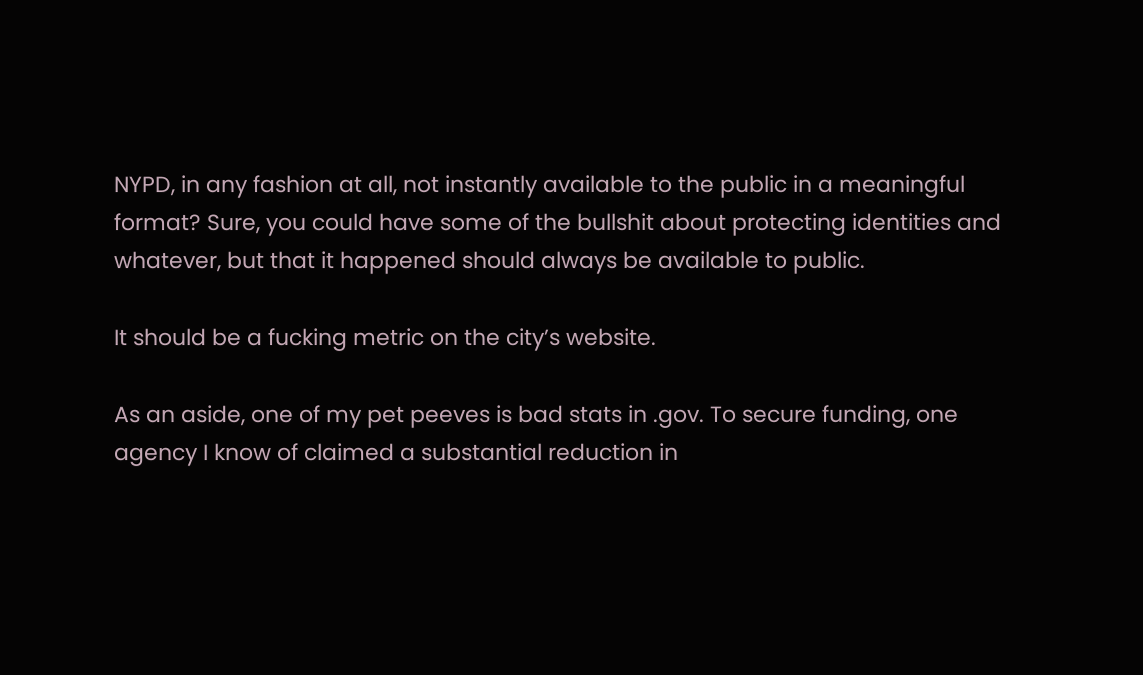NYPD, in any fashion at all, not instantly available to the public in a meaningful format? Sure, you could have some of the bullshit about protecting identities and whatever, but that it happened should always be available to public.

It should be a fucking metric on the city’s website.

As an aside, one of my pet peeves is bad stats in .gov. To secure funding, one agency I know of claimed a substantial reduction in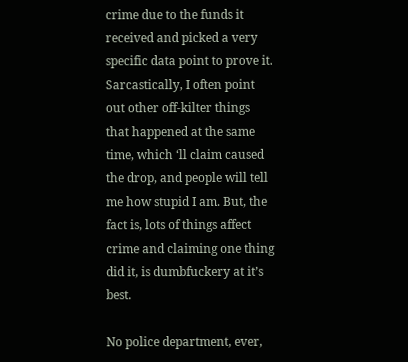crime due to the funds it received and picked a very specific data point to prove it. Sarcastically, I often point out other off-kilter things that happened at the same time, which ‘ll claim caused the drop, and people will tell me how stupid I am. But, the fact is, lots of things affect crime and claiming one thing did it, is dumbfuckery at it’s best.

No police department, ever,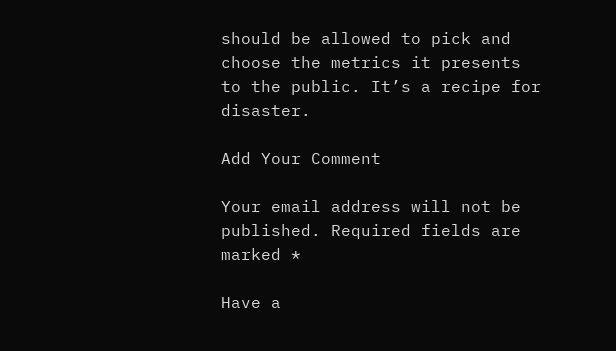should be allowed to pick and choose the metrics it presents to the public. It’s a recipe for disaster.

Add Your Comment

Your email address will not be published. Required fields are marked *

Have a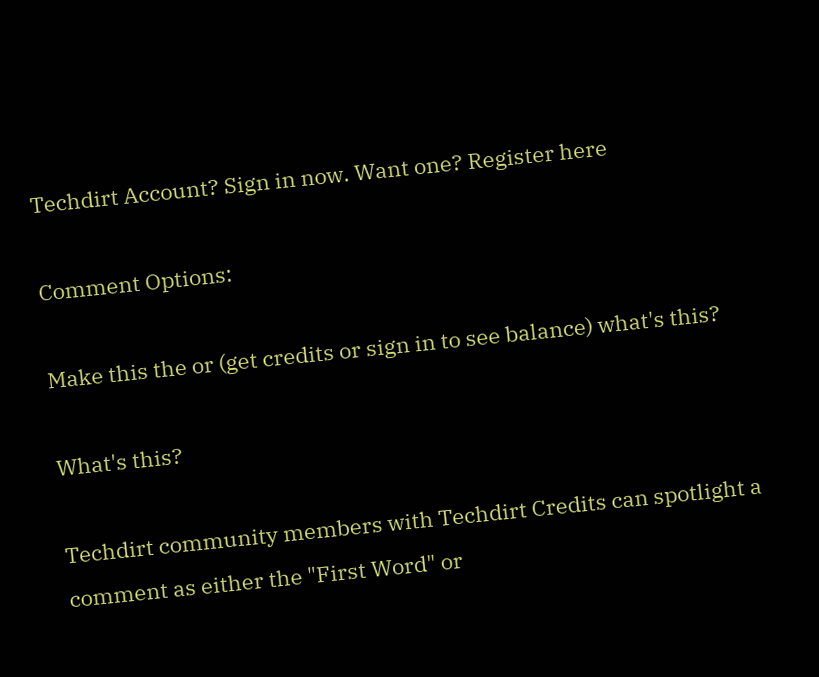Techdirt Account? Sign in now. Want one? Register here

Comment Options:

Make this the or (get credits or sign in to see balance) what's this?

What's this?

Techdirt community members with Techdirt Credits can spotlight a comment as either the "First Word" or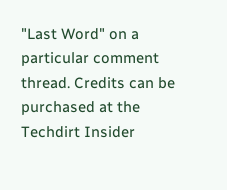"Last Word" on a particular comment thread. Credits can be purchased at the Techdirt Insider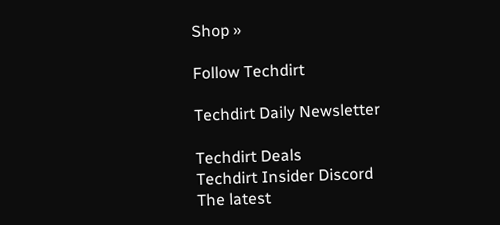Shop »

Follow Techdirt

Techdirt Daily Newsletter

Techdirt Deals
Techdirt Insider Discord
The latest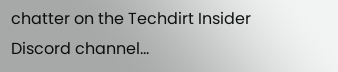chatter on the Techdirt Insider Discord channel...